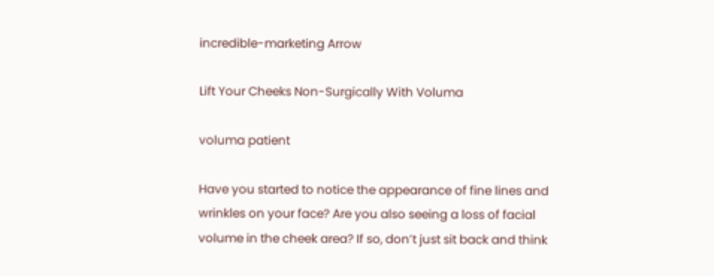incredible-marketing Arrow

Lift Your Cheeks Non-Surgically With Voluma

voluma patient

Have you started to notice the appearance of fine lines and wrinkles on your face? Are you also seeing a loss of facial volume in the cheek area? If so, don’t just sit back and think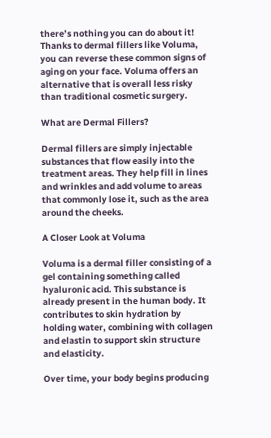there’s nothing you can do about it! Thanks to dermal fillers like Voluma, you can reverse these common signs of aging on your face. Voluma offers an alternative that is overall less risky than traditional cosmetic surgery.

What are Dermal Fillers?

Dermal fillers are simply injectable substances that flow easily into the treatment areas. They help fill in lines and wrinkles and add volume to areas that commonly lose it, such as the area around the cheeks.

A Closer Look at Voluma

Voluma is a dermal filler consisting of a gel containing something called hyaluronic acid. This substance is already present in the human body. It contributes to skin hydration by holding water, combining with collagen and elastin to support skin structure and elasticity.

Over time, your body begins producing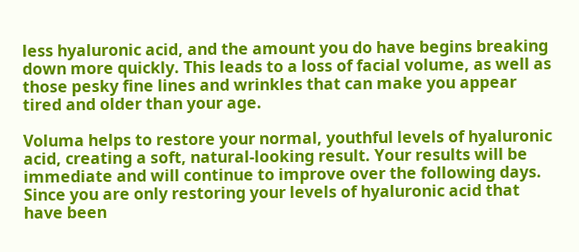less hyaluronic acid, and the amount you do have begins breaking down more quickly. This leads to a loss of facial volume, as well as those pesky fine lines and wrinkles that can make you appear tired and older than your age.

Voluma helps to restore your normal, youthful levels of hyaluronic acid, creating a soft, natural-looking result. Your results will be immediate and will continue to improve over the following days. Since you are only restoring your levels of hyaluronic acid that have been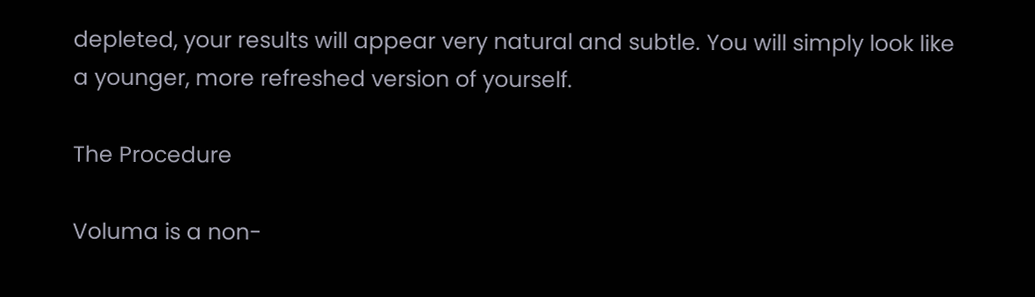depleted, your results will appear very natural and subtle. You will simply look like a younger, more refreshed version of yourself.

The Procedure

Voluma is a non-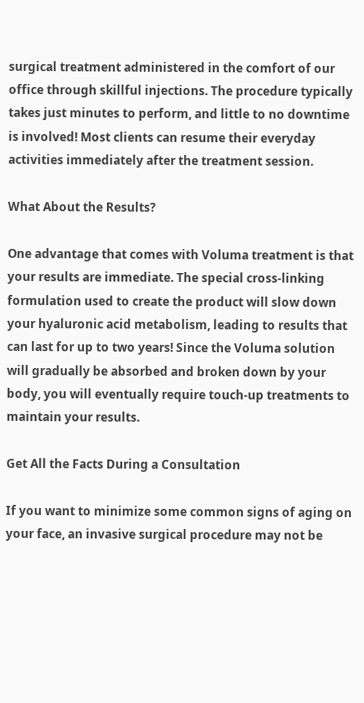surgical treatment administered in the comfort of our office through skillful injections. The procedure typically takes just minutes to perform, and little to no downtime is involved! Most clients can resume their everyday activities immediately after the treatment session.

What About the Results?

One advantage that comes with Voluma treatment is that your results are immediate. The special cross-linking formulation used to create the product will slow down your hyaluronic acid metabolism, leading to results that can last for up to two years! Since the Voluma solution will gradually be absorbed and broken down by your body, you will eventually require touch-up treatments to maintain your results.

Get All the Facts During a Consultation

If you want to minimize some common signs of aging on your face, an invasive surgical procedure may not be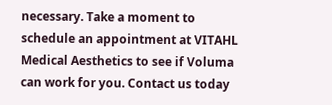necessary. Take a moment to schedule an appointment at VITAHL Medical Aesthetics to see if Voluma can work for you. Contact us today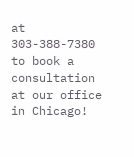at 303-388-7380 to book a consultation at our office in Chicago!